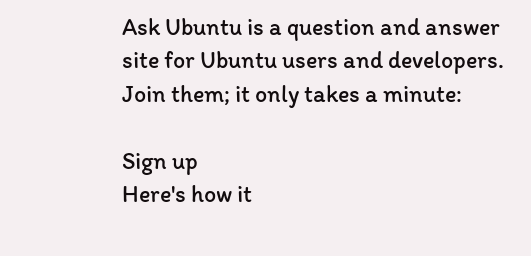Ask Ubuntu is a question and answer site for Ubuntu users and developers. Join them; it only takes a minute:

Sign up
Here's how it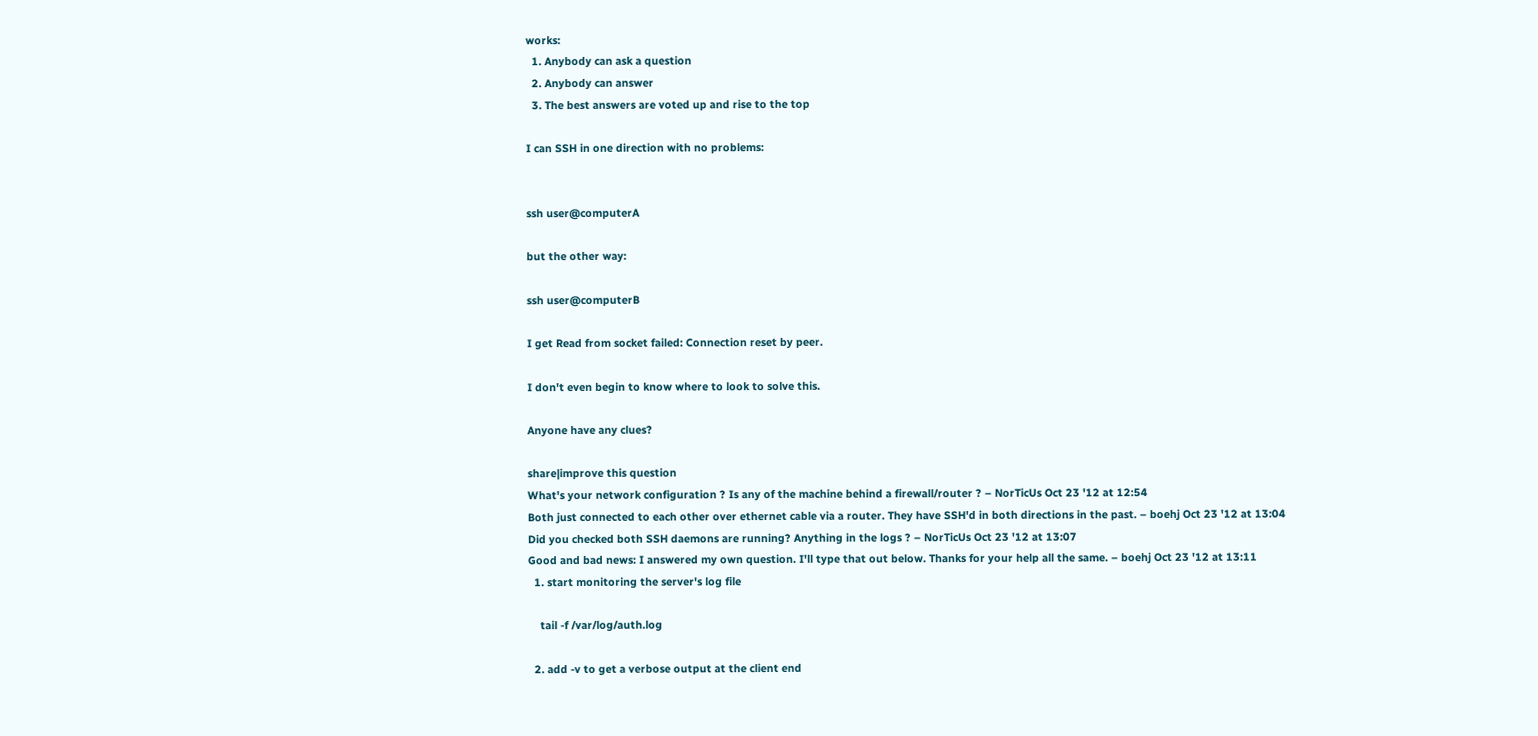works:
  1. Anybody can ask a question
  2. Anybody can answer
  3. The best answers are voted up and rise to the top

I can SSH in one direction with no problems:


ssh user@computerA

but the other way:

ssh user@computerB

I get Read from socket failed: Connection reset by peer.

I don't even begin to know where to look to solve this.

Anyone have any clues?

share|improve this question
What's your network configuration ? Is any of the machine behind a firewall/router ? – NorTicUs Oct 23 '12 at 12:54
Both just connected to each other over ethernet cable via a router. They have SSH'd in both directions in the past. – boehj Oct 23 '12 at 13:04
Did you checked both SSH daemons are running? Anything in the logs ? – NorTicUs Oct 23 '12 at 13:07
Good and bad news: I answered my own question. I'll type that out below. Thanks for your help all the same. – boehj Oct 23 '12 at 13:11
  1. start monitoring the server's log file

    tail -f /var/log/auth.log

  2. add -v to get a verbose output at the client end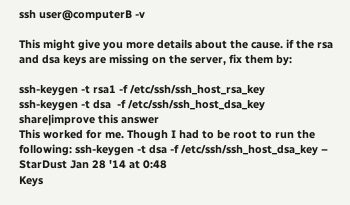ssh user@computerB -v

This might give you more details about the cause. if the rsa and dsa keys are missing on the server, fix them by:

ssh-keygen -t rsa1 -f /etc/ssh/ssh_host_rsa_key
ssh-keygen -t dsa  -f /etc/ssh/ssh_host_dsa_key
share|improve this answer
This worked for me. Though I had to be root to run the following: ssh-keygen -t dsa -f /etc/ssh/ssh_host_dsa_key – StarDust Jan 28 '14 at 0:48
Keys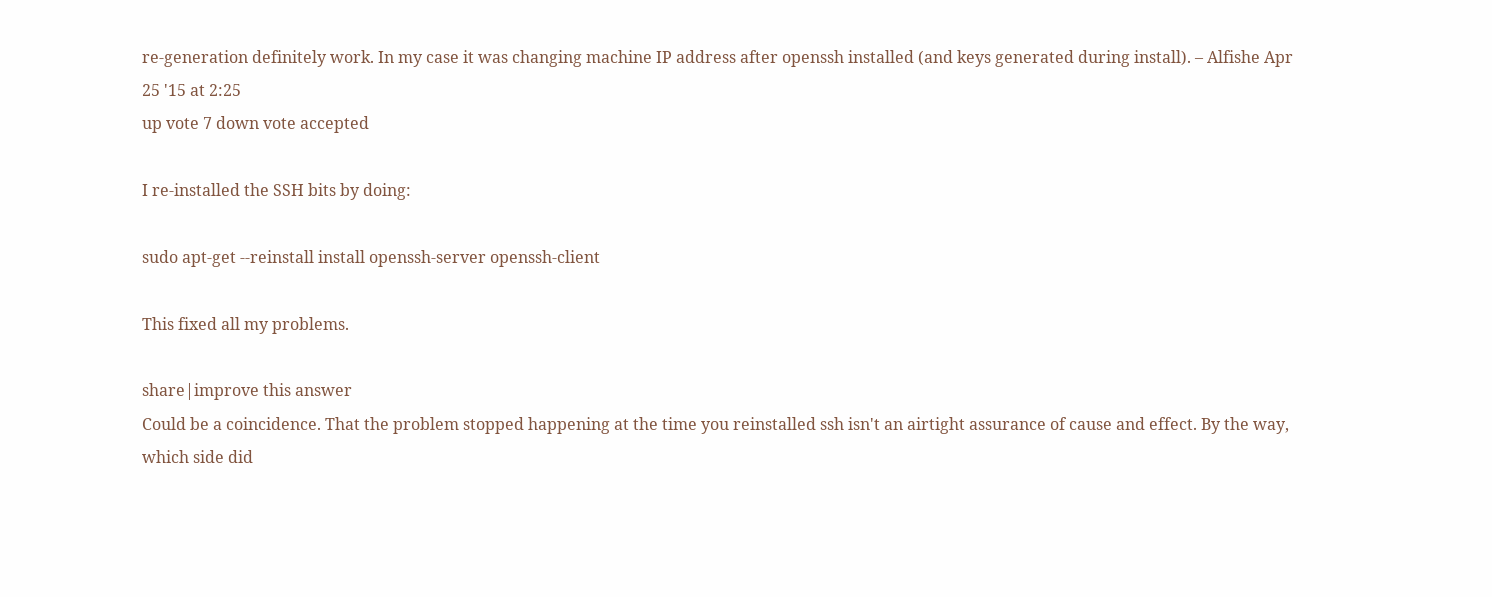re-generation definitely work. In my case it was changing machine IP address after openssh installed (and keys generated during install). – Alfishe Apr 25 '15 at 2:25
up vote 7 down vote accepted

I re-installed the SSH bits by doing:

sudo apt-get --reinstall install openssh-server openssh-client

This fixed all my problems.

share|improve this answer
Could be a coincidence. That the problem stopped happening at the time you reinstalled ssh isn't an airtight assurance of cause and effect. By the way, which side did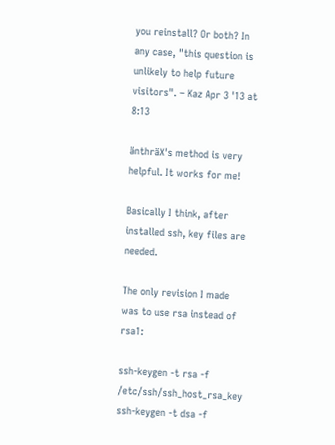you reinstall? Or both? In any case, "this question is unlikely to help future visitors". – Kaz Apr 3 '13 at 8:13

änthräX's method is very helpful. It works for me!

Basically I think, after installed ssh, key files are needed.

The only revision I made was to use rsa instead of rsa1:

ssh-keygen -t rsa -f /etc/ssh/ssh_host_rsa_key
ssh-keygen -t dsa -f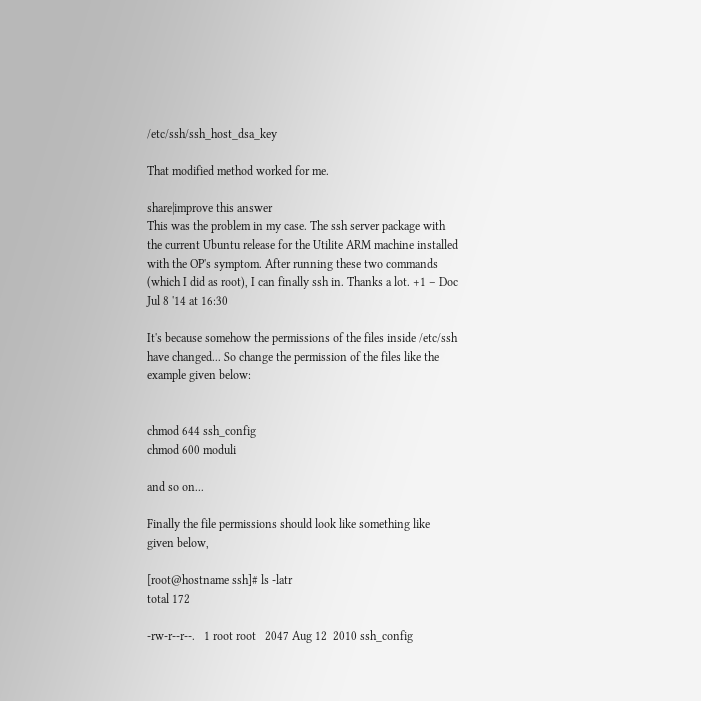/etc/ssh/ssh_host_dsa_key

That modified method worked for me.

share|improve this answer
This was the problem in my case. The ssh server package with the current Ubuntu release for the Utilite ARM machine installed with the OP's symptom. After running these two commands (which I did as root), I can finally ssh in. Thanks a lot. +1 – Doc Jul 8 '14 at 16:30

It's because somehow the permissions of the files inside /etc/ssh have changed... So change the permission of the files like the example given below:


chmod 644 ssh_config
chmod 600 moduli

and so on...

Finally the file permissions should look like something like given below,

[root@hostname ssh]# ls -latr
total 172

-rw-r--r--.   1 root root   2047 Aug 12  2010 ssh_config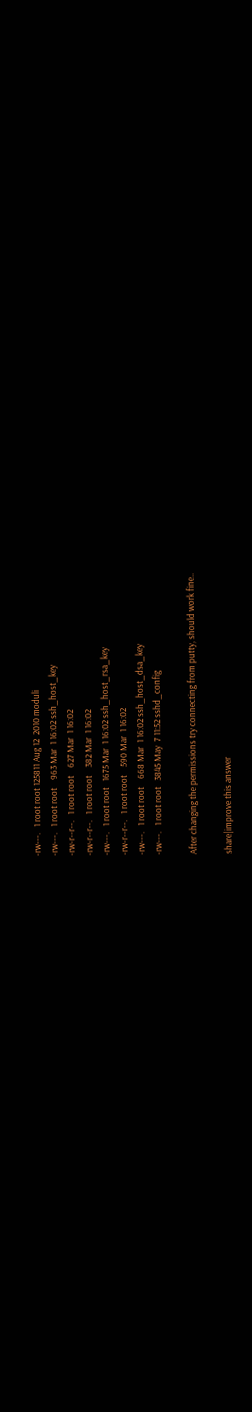-rw---.   1 root root 125811 Aug 12  2010 moduli
-rw---.   1 root root    963 Mar  1 16:02 ssh_host_key
-rw-r--r--.   1 root root    627 Mar  1 16:02
-rw-r--r--.   1 root root    382 Mar  1 16:02
-rw---.   1 root root   1675 Mar  1 16:02 ssh_host_rsa_key
-rw-r--r--.   1 root root    590 Mar  1 16:02
-rw---.   1 root root    668 Mar  1 16:02 ssh_host_dsa_key
-rw---.   1 root root   3845 May  7 11:52 sshd_config

After changing the permissions try connecting from putty, should work fine..

share|improve this answer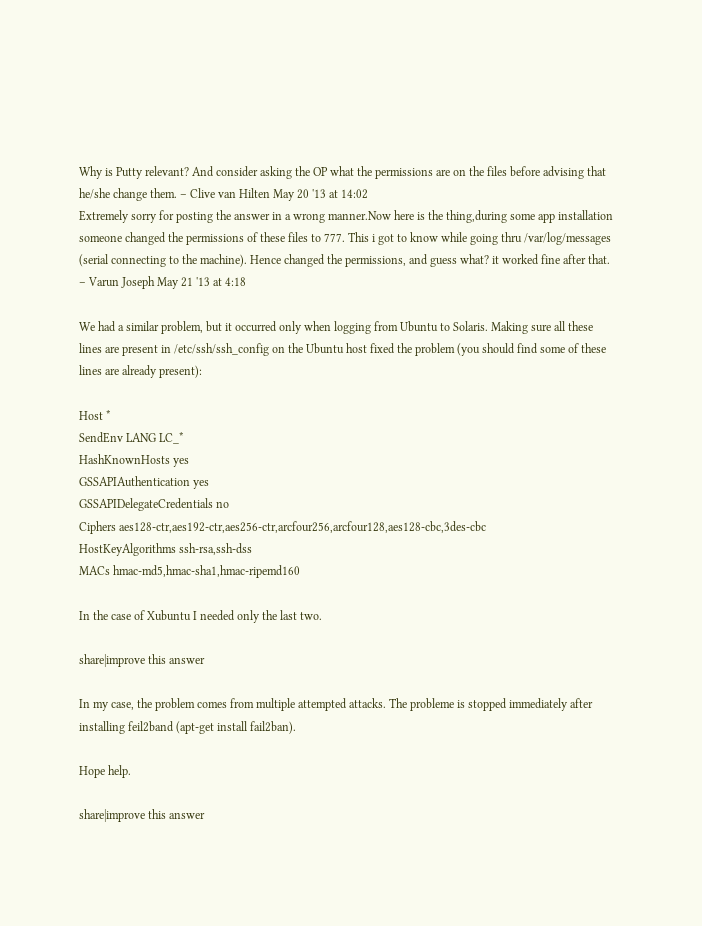Why is Putty relevant? And consider asking the OP what the permissions are on the files before advising that he/she change them. – Clive van Hilten May 20 '13 at 14:02
Extremely sorry for posting the answer in a wrong manner.Now here is the thing,during some app installation someone changed the permissions of these files to 777. This i got to know while going thru /var/log/messages (serial connecting to the machine). Hence changed the permissions, and guess what? it worked fine after that. – Varun Joseph May 21 '13 at 4:18

We had a similar problem, but it occurred only when logging from Ubuntu to Solaris. Making sure all these lines are present in /etc/ssh/ssh_config on the Ubuntu host fixed the problem (you should find some of these lines are already present):

Host *
SendEnv LANG LC_*
HashKnownHosts yes
GSSAPIAuthentication yes
GSSAPIDelegateCredentials no
Ciphers aes128-ctr,aes192-ctr,aes256-ctr,arcfour256,arcfour128,aes128-cbc,3des-cbc
HostKeyAlgorithms ssh-rsa,ssh-dss
MACs hmac-md5,hmac-sha1,hmac-ripemd160

In the case of Xubuntu I needed only the last two.

share|improve this answer

In my case, the problem comes from multiple attempted attacks. The probleme is stopped immediately after installing feil2band (apt-get install fail2ban).

Hope help.

share|improve this answer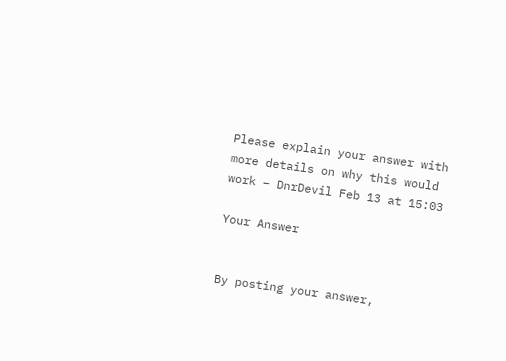Please explain your answer with more details on why this would work – DnrDevil Feb 13 at 15:03

Your Answer


By posting your answer,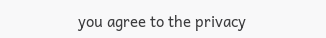you agree to the privacy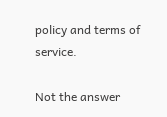policy and terms of service.

Not the answer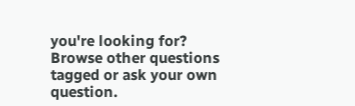you're looking for? Browse other questions tagged or ask your own question.